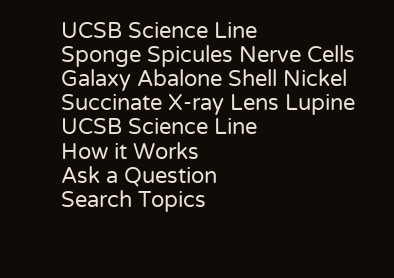UCSB Science Line
Sponge Spicules Nerve Cells Galaxy Abalone Shell Nickel Succinate X-ray Lens Lupine
UCSB Science Line
How it Works
Ask a Question
Search Topics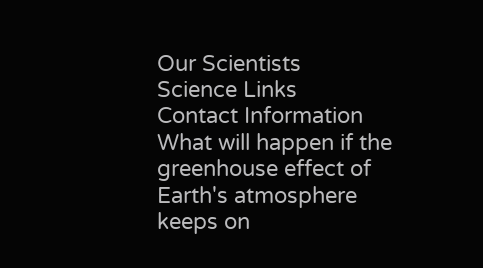Our Scientists
Science Links
Contact Information
What will happen if the greenhouse effect of Earth's atmosphere keeps on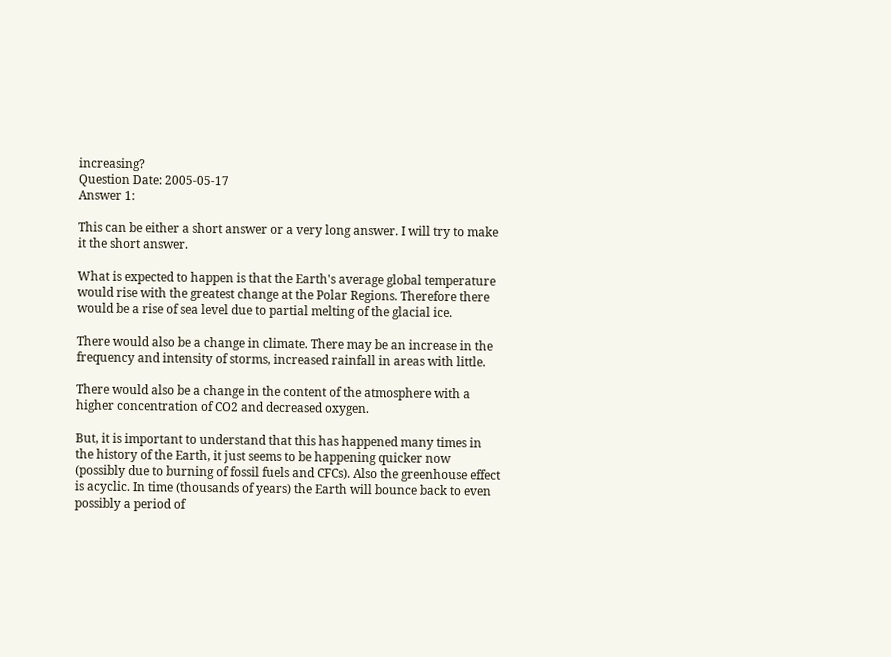increasing?
Question Date: 2005-05-17
Answer 1:

This can be either a short answer or a very long answer. I will try to make it the short answer.

What is expected to happen is that the Earth's average global temperature would rise with the greatest change at the Polar Regions. Therefore there would be a rise of sea level due to partial melting of the glacial ice.

There would also be a change in climate. There may be an increase in the frequency and intensity of storms, increased rainfall in areas with little.

There would also be a change in the content of the atmosphere with a higher concentration of CO2 and decreased oxygen.

But, it is important to understand that this has happened many times in the history of the Earth, it just seems to be happening quicker now (possibly due to burning of fossil fuels and CFCs). Also the greenhouse effect is acyclic. In time (thousands of years) the Earth will bounce back to even possibly a period of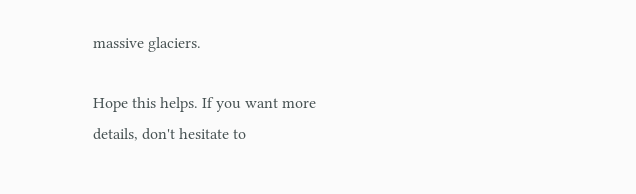massive glaciers.

Hope this helps. If you want more details, don't hesitate to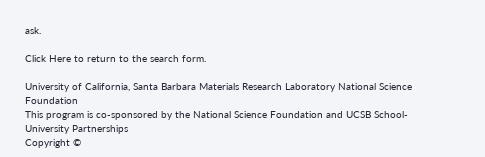ask.

Click Here to return to the search form.

University of California, Santa Barbara Materials Research Laboratory National Science Foundation
This program is co-sponsored by the National Science Foundation and UCSB School-University Partnerships
Copyright ©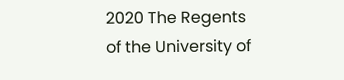2020 The Regents of the University of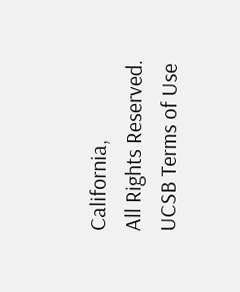California,
All Rights Reserved.
UCSB Terms of Use